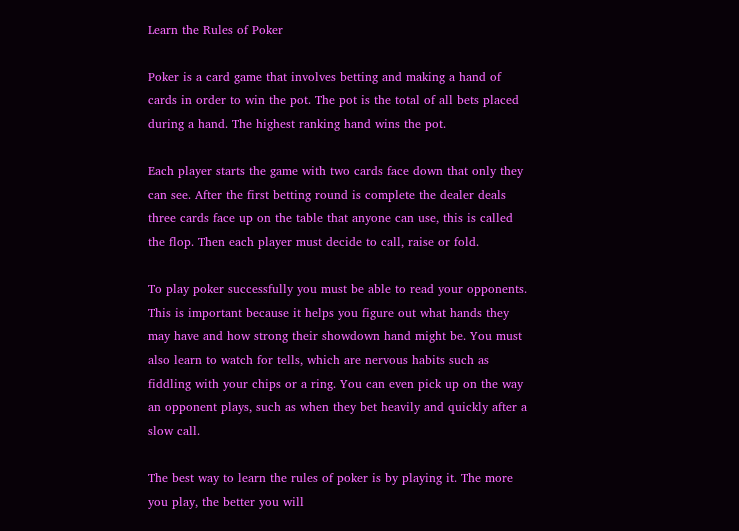Learn the Rules of Poker

Poker is a card game that involves betting and making a hand of cards in order to win the pot. The pot is the total of all bets placed during a hand. The highest ranking hand wins the pot.

Each player starts the game with two cards face down that only they can see. After the first betting round is complete the dealer deals three cards face up on the table that anyone can use, this is called the flop. Then each player must decide to call, raise or fold.

To play poker successfully you must be able to read your opponents. This is important because it helps you figure out what hands they may have and how strong their showdown hand might be. You must also learn to watch for tells, which are nervous habits such as fiddling with your chips or a ring. You can even pick up on the way an opponent plays, such as when they bet heavily and quickly after a slow call.

The best way to learn the rules of poker is by playing it. The more you play, the better you will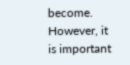become. However, it is important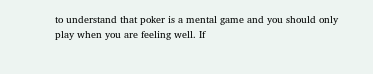to understand that poker is a mental game and you should only play when you are feeling well. If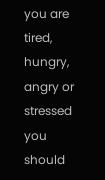you are tired, hungry, angry or stressed you should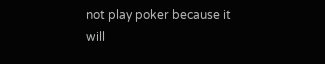not play poker because it will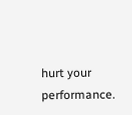hurt your performance.